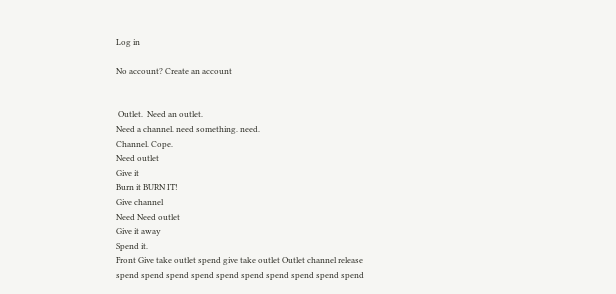Log in

No account? Create an account


 Outlet.  Need an outlet.
Need a channel. need something. need.
Channel. Cope.
Need outlet
Give it
Burn it BURN IT!
Give channel
Need Need outlet
Give it away
Spend it.
Front Give take outlet spend give take outlet Outlet channel release
spend spend spend spend spend spend spend spend spend spend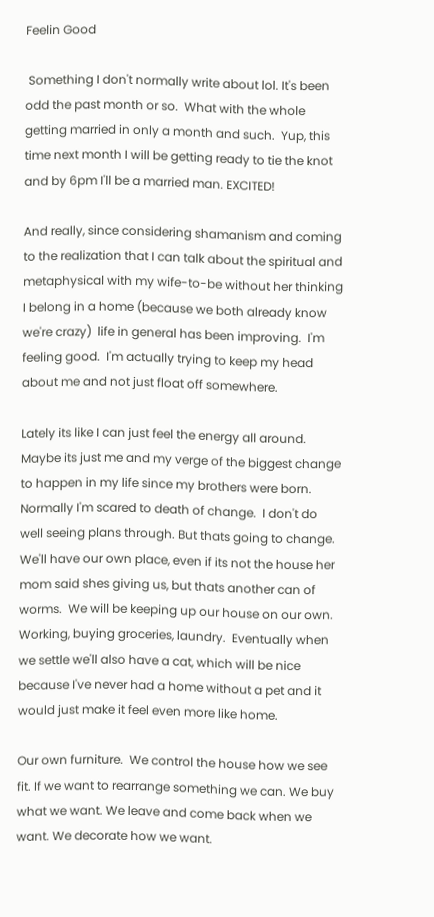Feelin Good

 Something I don't normally write about lol. It's been odd the past month or so.  What with the whole getting married in only a month and such.  Yup, this time next month I will be getting ready to tie the knot and by 6pm I'll be a married man. EXCITED!

And really, since considering shamanism and coming to the realization that I can talk about the spiritual and metaphysical with my wife-to-be without her thinking I belong in a home (because we both already know we're crazy)  life in general has been improving.  I'm feeling good.  I'm actually trying to keep my head about me and not just float off somewhere.

Lately its like I can just feel the energy all around.  Maybe its just me and my verge of the biggest change to happen in my life since my brothers were born.  Normally I'm scared to death of change.  I don't do well seeing plans through. But thats going to change. We'll have our own place, even if its not the house her mom said shes giving us, but thats another can of worms.  We will be keeping up our house on our own.  Working, buying groceries, laundry.  Eventually when we settle we'll also have a cat, which will be nice because I've never had a home without a pet and it would just make it feel even more like home.

Our own furniture.  We control the house how we see fit. If we want to rearrange something we can. We buy what we want. We leave and come back when we want. We decorate how we want.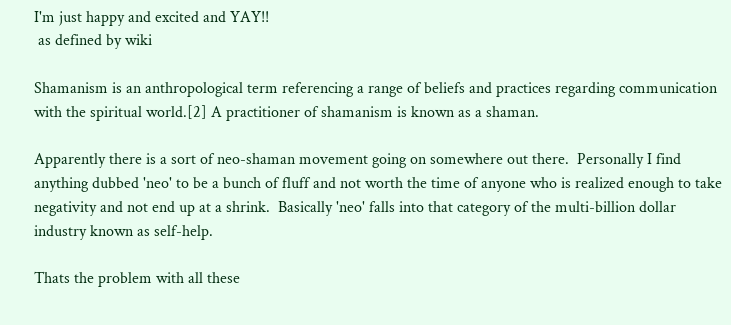I'm just happy and excited and YAY!!
 as defined by wiki

Shamanism is an anthropological term referencing a range of beliefs and practices regarding communication with the spiritual world.[2] A practitioner of shamanism is known as a shaman.

Apparently there is a sort of neo-shaman movement going on somewhere out there.  Personally I find anything dubbed 'neo' to be a bunch of fluff and not worth the time of anyone who is realized enough to take negativity and not end up at a shrink.  Basically 'neo' falls into that category of the multi-billion dollar industry known as self-help.

Thats the problem with all these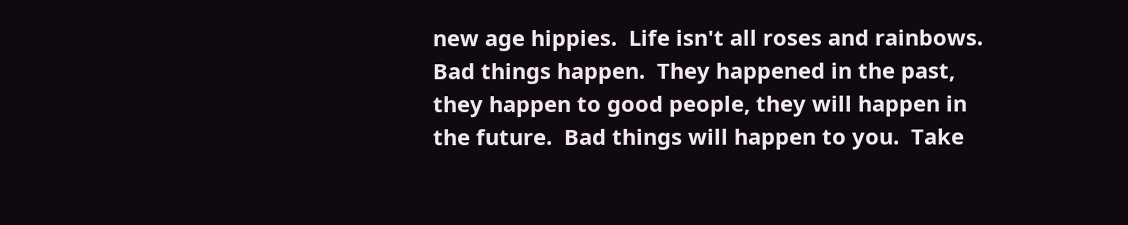new age hippies.  Life isn't all roses and rainbows.  Bad things happen.  They happened in the past, they happen to good people, they will happen in the future.  Bad things will happen to you.  Take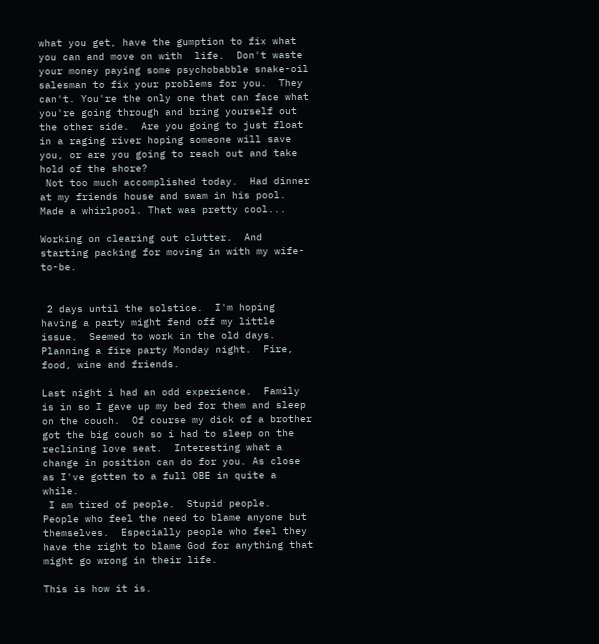what you get, have the gumption to fix what you can and move on with  life.  Don't waste your money paying some psychobabble snake-oil salesman to fix your problems for you.  They can't. You're the only one that can face what you're going through and bring yourself out the other side.  Are you going to just float in a raging river hoping someone will save you, or are you going to reach out and take hold of the shore?
 Not too much accomplished today.  Had dinner at my friends house and swam in his pool.  Made a whirlpool. That was pretty cool...

Working on clearing out clutter.  And starting packing for moving in with my wife-to-be.


 2 days until the solstice.  I'm hoping having a party might fend off my little issue.  Seemed to work in the old days.  Planning a fire party Monday night.  Fire, food, wine and friends.

Last night i had an odd experience.  Family is in so I gave up my bed for them and sleep on the couch.  Of course my dick of a brother got the big couch so i had to sleep on the reclining love seat.  Interesting what a change in position can do for you. As close as I've gotten to a full OBE in quite a while.
 I am tired of people.  Stupid people.  People who feel the need to blame anyone but themselves.  Especially people who feel they have the right to blame God for anything that might go wrong in their life.

This is how it is.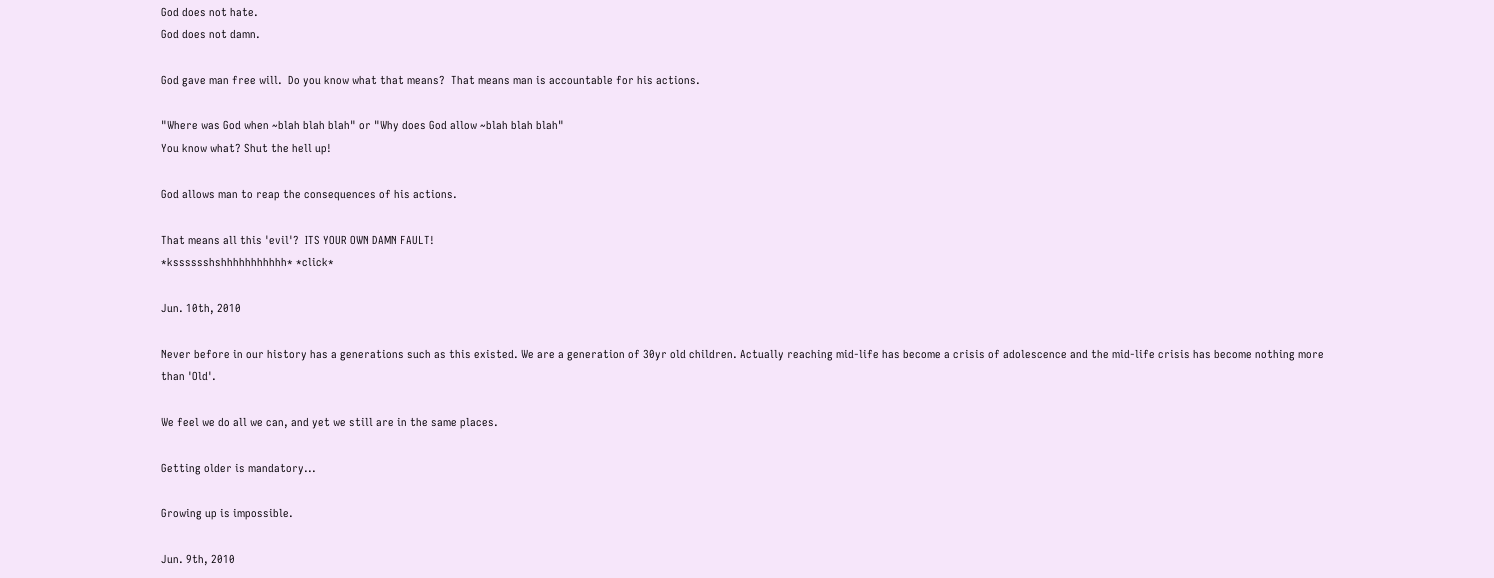God does not hate.
God does not damn.

God gave man free will.  Do you know what that means?  That means man is accountable for his actions.

"Where was God when ~blah blah blah" or "Why does God allow ~blah blah blah"
You know what? Shut the hell up!

God allows man to reap the consequences of his actions.

That means all this 'evil'?  ITS YOUR OWN DAMN FAULT!
*ksssssshshhhhhhhhhhh* *click*

Jun. 10th, 2010

Never before in our history has a generations such as this existed. We are a generation of 30yr old children. Actually reaching mid-life has become a crisis of adolescence and the mid-life crisis has become nothing more than 'Old'.

We feel we do all we can, and yet we still are in the same places.

Getting older is mandatory...

Growing up is impossible.

Jun. 9th, 2010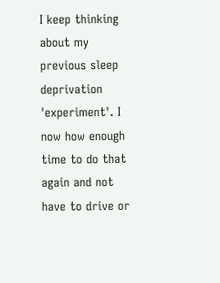I keep thinking about my previous sleep deprivation 'experiment'. I now how enough time to do that again and not have to drive or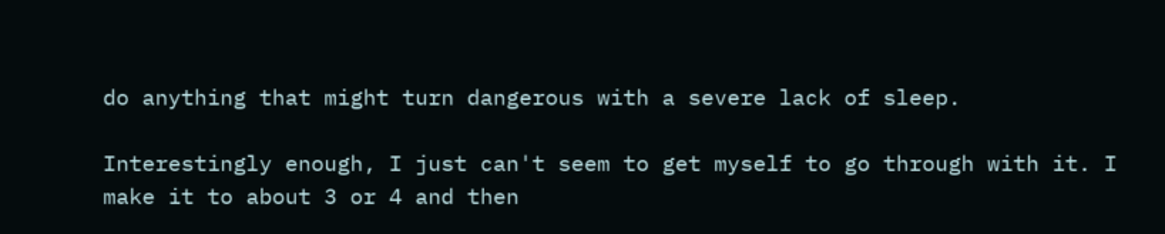do anything that might turn dangerous with a severe lack of sleep.

Interestingly enough, I just can't seem to get myself to go through with it. I make it to about 3 or 4 and then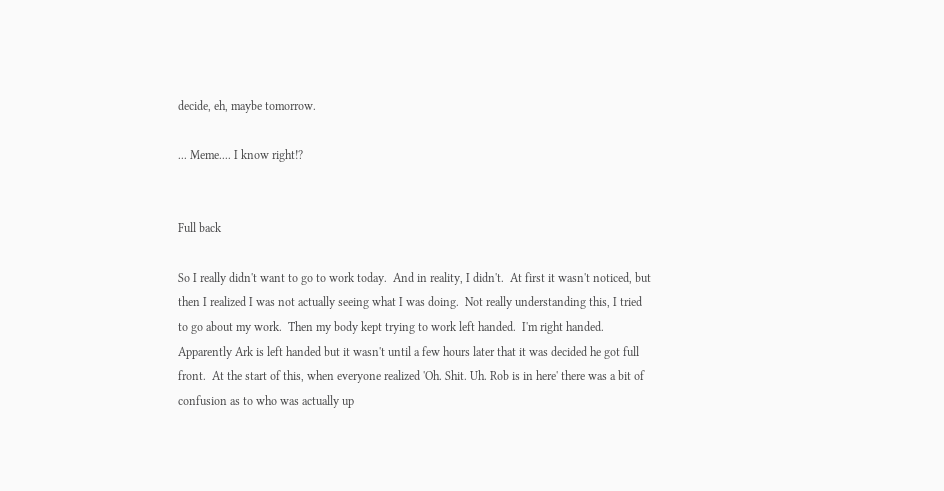decide, eh, maybe tomorrow.

... Meme.... I know right!?


Full back

So I really didn't want to go to work today.  And in reality, I didn't.  At first it wasn't noticed, but then I realized I was not actually seeing what I was doing.  Not really understanding this, I tried to go about my work.  Then my body kept trying to work left handed.  I'm right handed. Apparently Ark is left handed but it wasn't until a few hours later that it was decided he got full front.  At the start of this, when everyone realized 'Oh. Shit. Uh. Rob is in here' there was a bit of confusion as to who was actually up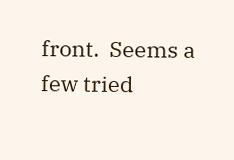front.  Seems a few tried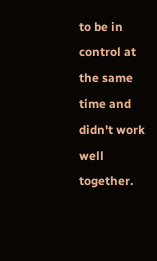to be in control at the same time and didn't work well together.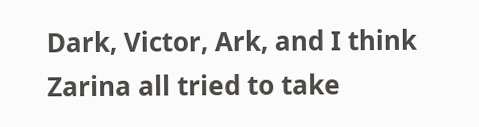Dark, Victor, Ark, and I think Zarina all tried to take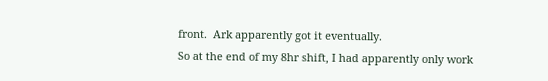front.  Ark apparently got it eventually.
So at the end of my 8hr shift, I had apparently only work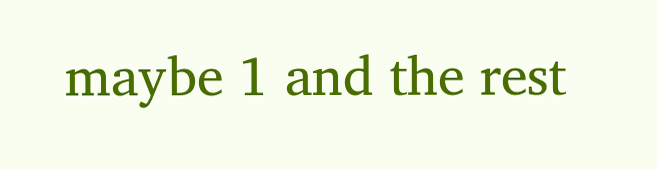maybe 1 and the rest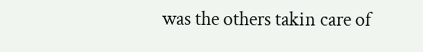was the others takin care of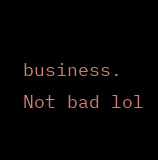business.
Not bad lol